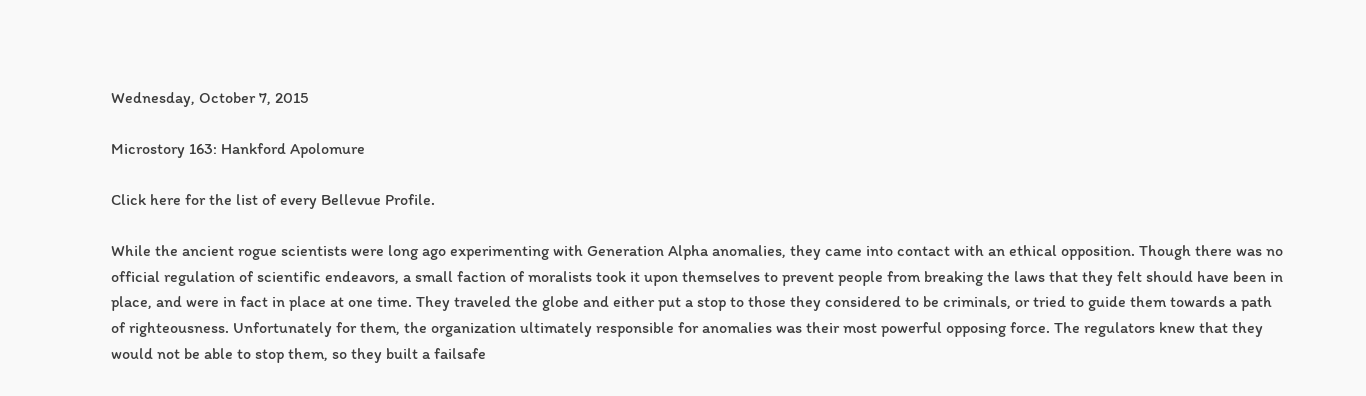Wednesday, October 7, 2015

Microstory 163: Hankford Apolomure

Click here for the list of every Bellevue Profile.

While the ancient rogue scientists were long ago experimenting with Generation Alpha anomalies, they came into contact with an ethical opposition. Though there was no official regulation of scientific endeavors, a small faction of moralists took it upon themselves to prevent people from breaking the laws that they felt should have been in place, and were in fact in place at one time. They traveled the globe and either put a stop to those they considered to be criminals, or tried to guide them towards a path of righteousness. Unfortunately for them, the organization ultimately responsible for anomalies was their most powerful opposing force. The regulators knew that they would not be able to stop them, so they built a failsafe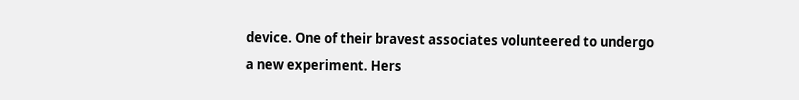device. One of their bravest associates volunteered to undergo a new experiment. Hers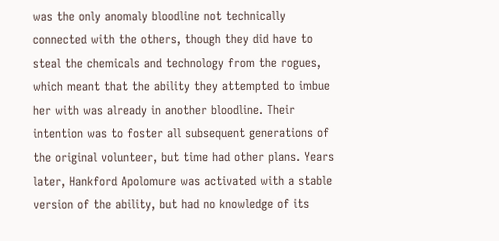was the only anomaly bloodline not technically connected with the others, though they did have to steal the chemicals and technology from the rogues, which meant that the ability they attempted to imbue her with was already in another bloodline. Their intention was to foster all subsequent generations of the original volunteer, but time had other plans. Years later, Hankford Apolomure was activated with a stable version of the ability, but had no knowledge of its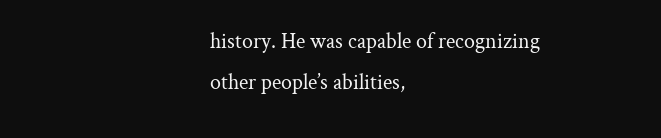history. He was capable of recognizing other people’s abilities,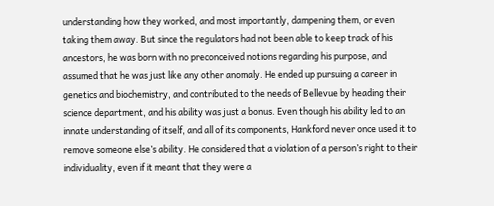understanding how they worked, and most importantly, dampening them, or even taking them away. But since the regulators had not been able to keep track of his ancestors, he was born with no preconceived notions regarding his purpose, and assumed that he was just like any other anomaly. He ended up pursuing a career in genetics and biochemistry, and contributed to the needs of Bellevue by heading their science department, and his ability was just a bonus. Even though his ability led to an innate understanding of itself, and all of its components, Hankford never once used it to remove someone else’s ability. He considered that a violation of a person’s right to their individuality, even if it meant that they were a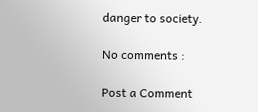danger to society.

No comments :

Post a Comment